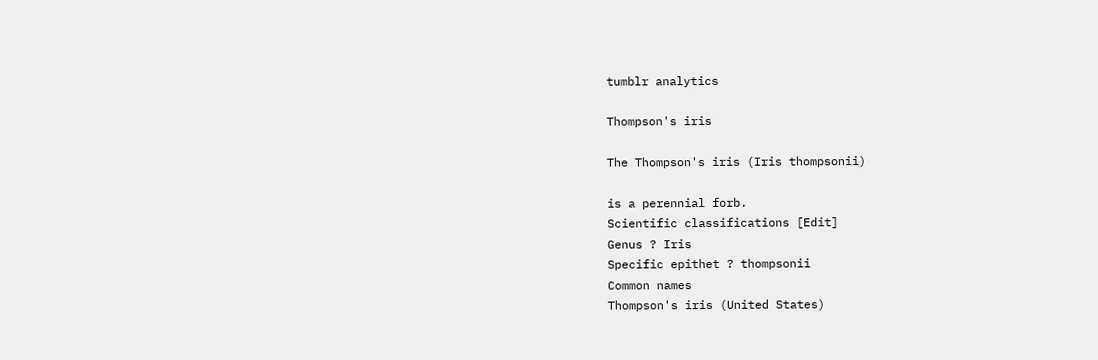tumblr analytics

Thompson's iris

The Thompson's iris (Iris thompsonii)

is a perennial forb.
Scientific classifications [Edit]
Genus ? Iris
Specific epithet ? thompsonii
Common names
Thompson's iris (United States)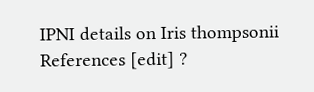IPNI details on Iris thompsonii
References [edit] ?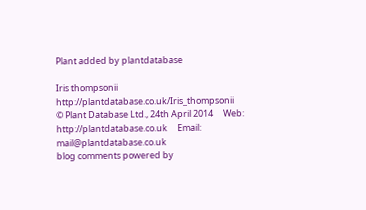Plant added by plantdatabase

Iris thompsonii http://plantdatabase.co.uk/Iris_thompsonii
© Plant Database Ltd., 24th April 2014     Web: http://plantdatabase.co.uk     Email: mail@plantdatabase.co.uk
blog comments powered by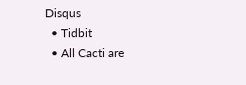Disqus
  • Tidbit
  • All Cacti are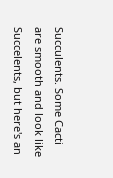Succulents. Some Cacti are smooth and look like Succelents, but here's an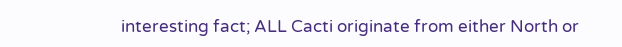interesting fact; ALL Cacti originate from either North or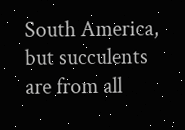South America, but succulents are from all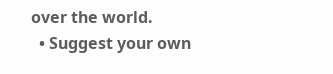over the world.
  • Suggest your own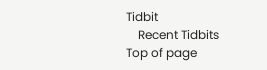Tidbit
    Recent Tidbits
Top of page